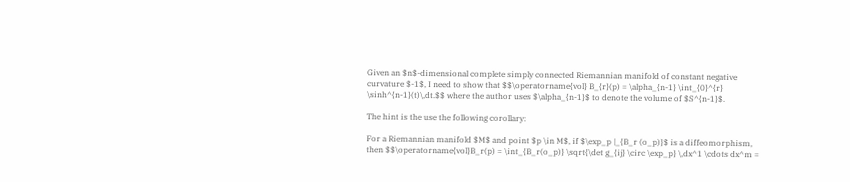Given an $n$-dimensional complete simply connected Riemannian manifold of constant negative curvature $-1$, I need to show that $$\operatorname{vol} B_{r}(p) = \alpha_{n-1} \int_{0}^{r} \sinh^{n-1}(t)\,dt.$$ where the author uses $\alpha_{n-1}$ to denote the volume of $S^{n-1}$.

The hint is the use the following corollary:

For a Riemannian manifold $M$ and point $p \in M$, if $\exp_p |_{B_r (o_p)}$ is a diffeomorphism, then $$\operatorname{vol}B_r(p) = \int_{B_r(o_p)} \sqrt{\det g_{ij} \circ \exp_p} \,dx^1 \cdots dx^m =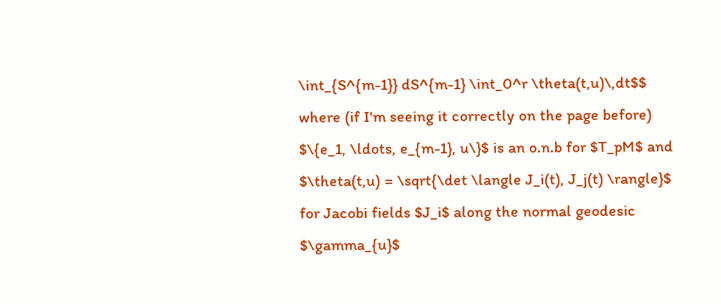\int_{S^{m-1}} dS^{m-1} \int_0^r \theta(t,u)\,dt$$ where (if I'm seeing it correctly on the page before) $\{e_1, \ldots, e_{m-1}, u\}$ is an o.n.b for $T_pM$ and $\theta(t,u) = \sqrt{\det \langle J_i(t), J_j(t) \rangle}$ for Jacobi fields $J_i$ along the normal geodesic $\gamma_{u}$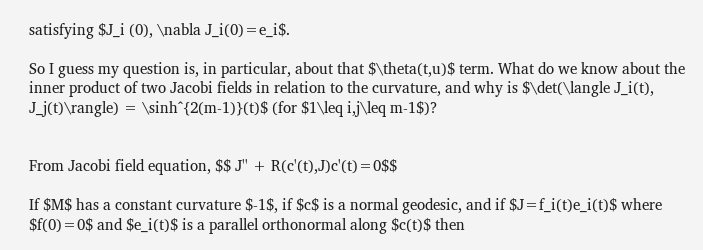satisfying $J_i (0), \nabla J_i(0)=e_i$.

So I guess my question is, in particular, about that $\theta(t,u)$ term. What do we know about the inner product of two Jacobi fields in relation to the curvature, and why is $\det(\langle J_i(t), J_j(t)\rangle) = \sinh^{2(m-1)}(t)$ (for $1\leq i,j\leq m-1$)?


From Jacobi field equation, $$ J'' + R(c'(t),J)c'(t)=0$$

If $M$ has a constant curvature $-1$, if $c$ is a normal geodesic, and if $J=f_i(t)e_i(t)$ where $f(0)=0$ and $e_i(t)$ is a parallel orthonormal along $c(t)$ then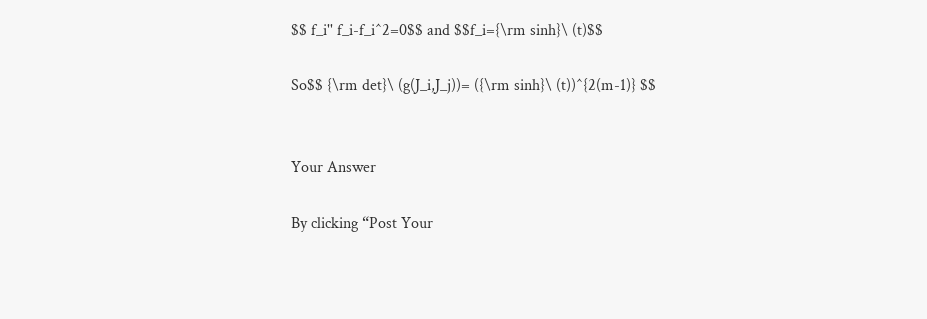$$ f_i'' f_i-f_i^2=0$$ and $$f_i={\rm sinh}\ (t)$$

So$$ {\rm det}\ (g(J_i,J_j))= ({\rm sinh}\ (t))^{2(m-1)} $$


Your Answer

By clicking “Post Your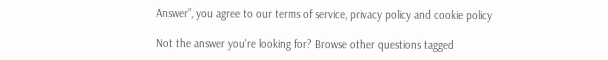Answer”, you agree to our terms of service, privacy policy and cookie policy

Not the answer you're looking for? Browse other questions tagged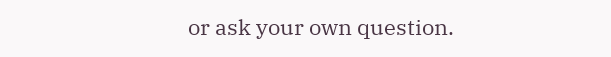or ask your own question.